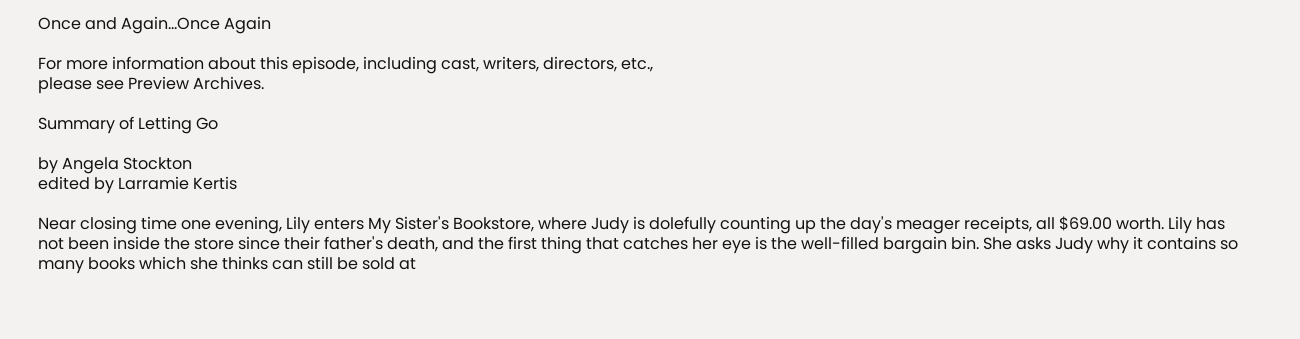Once and Again...Once Again

For more information about this episode, including cast, writers, directors, etc.,
please see Preview Archives.

Summary of Letting Go

by Angela Stockton
edited by Larramie Kertis

Near closing time one evening, Lily enters My Sister's Bookstore, where Judy is dolefully counting up the day's meager receipts, all $69.00 worth. Lily has not been inside the store since their father's death, and the first thing that catches her eye is the well-filled bargain bin. She asks Judy why it contains so many books which she thinks can still be sold at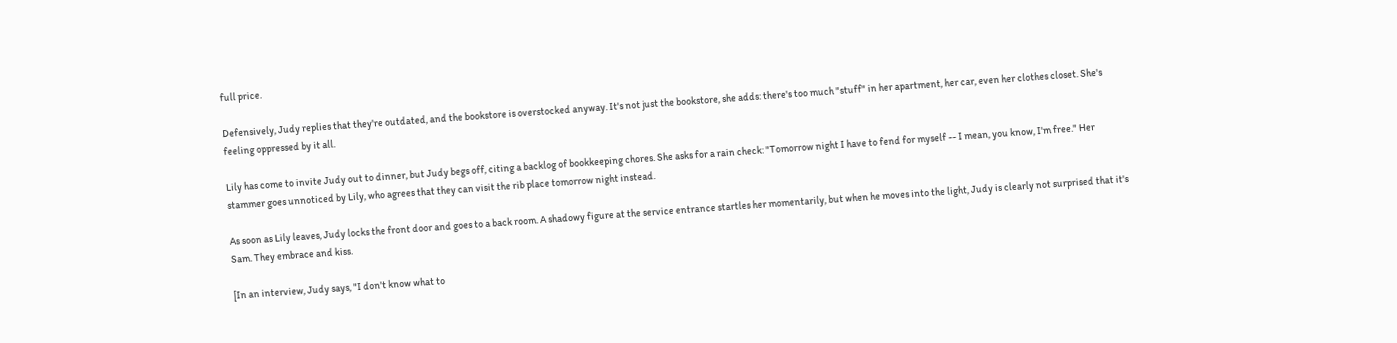full price.

Defensively, Judy replies that they're outdated, and the bookstore is overstocked anyway. It's not just the bookstore, she adds: there's too much "stuff" in her apartment, her car, even her clothes closet. She's feeling oppressed by it all.

Lily has come to invite Judy out to dinner, but Judy begs off, citing a backlog of bookkeeping chores. She asks for a rain check: "Tomorrow night I have to fend for myself -- I mean, you know, I'm free." Her stammer goes unnoticed by Lily, who agrees that they can visit the rib place tomorrow night instead.

As soon as Lily leaves, Judy locks the front door and goes to a back room. A shadowy figure at the service entrance startles her momentarily, but when he moves into the light, Judy is clearly not surprised that it's Sam. They embrace and kiss.

[In an interview, Judy says, "I don't know what to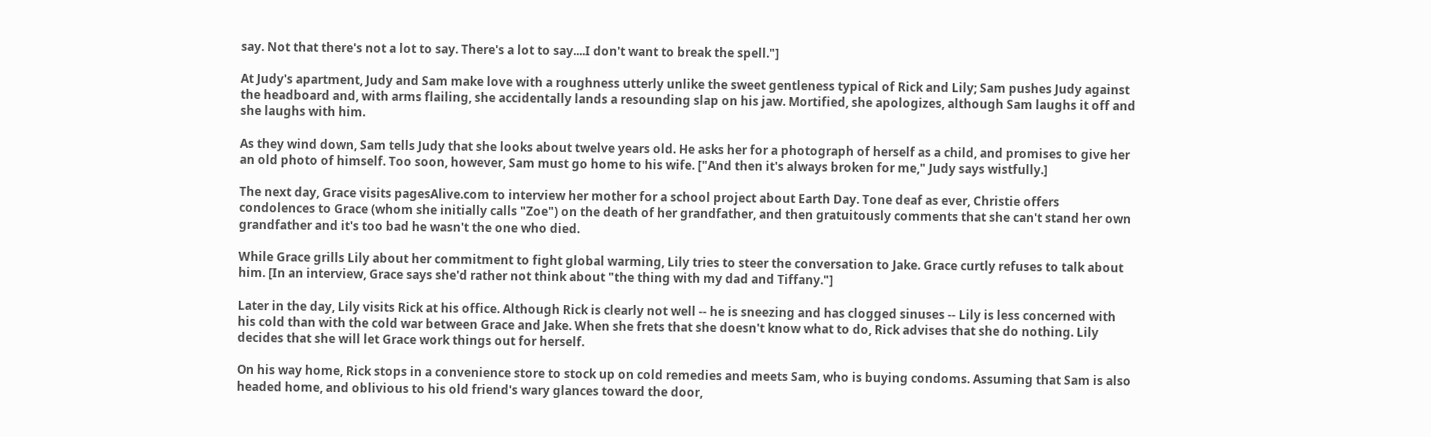say. Not that there's not a lot to say. There's a lot to say....I don't want to break the spell."]

At Judy's apartment, Judy and Sam make love with a roughness utterly unlike the sweet gentleness typical of Rick and Lily; Sam pushes Judy against the headboard and, with arms flailing, she accidentally lands a resounding slap on his jaw. Mortified, she apologizes, although Sam laughs it off and she laughs with him.

As they wind down, Sam tells Judy that she looks about twelve years old. He asks her for a photograph of herself as a child, and promises to give her an old photo of himself. Too soon, however, Sam must go home to his wife. ["And then it's always broken for me," Judy says wistfully.]

The next day, Grace visits pagesAlive.com to interview her mother for a school project about Earth Day. Tone deaf as ever, Christie offers condolences to Grace (whom she initially calls "Zoe") on the death of her grandfather, and then gratuitously comments that she can't stand her own grandfather and it's too bad he wasn't the one who died.

While Grace grills Lily about her commitment to fight global warming, Lily tries to steer the conversation to Jake. Grace curtly refuses to talk about him. [In an interview, Grace says she'd rather not think about "the thing with my dad and Tiffany."]

Later in the day, Lily visits Rick at his office. Although Rick is clearly not well -- he is sneezing and has clogged sinuses -- Lily is less concerned with his cold than with the cold war between Grace and Jake. When she frets that she doesn't know what to do, Rick advises that she do nothing. Lily decides that she will let Grace work things out for herself.

On his way home, Rick stops in a convenience store to stock up on cold remedies and meets Sam, who is buying condoms. Assuming that Sam is also headed home, and oblivious to his old friend's wary glances toward the door,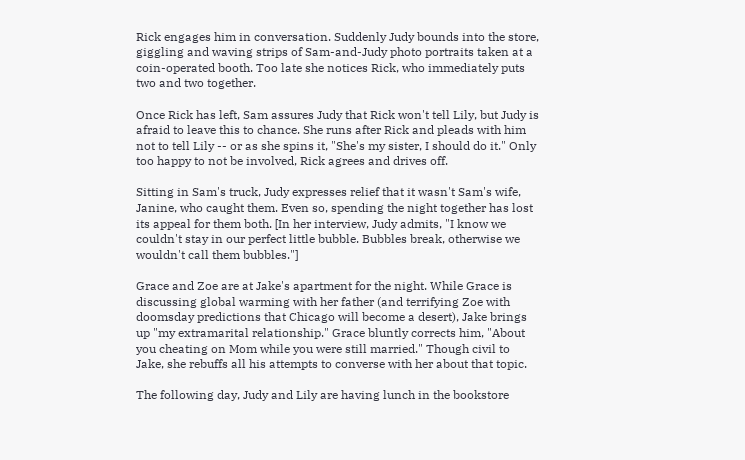Rick engages him in conversation. Suddenly Judy bounds into the store, giggling and waving strips of Sam-and-Judy photo portraits taken at a coin-operated booth. Too late she notices Rick, who immediately puts two and two together.

Once Rick has left, Sam assures Judy that Rick won't tell Lily, but Judy is afraid to leave this to chance. She runs after Rick and pleads with him not to tell Lily -- or as she spins it, "She's my sister, I should do it." Only too happy to not be involved, Rick agrees and drives off.

Sitting in Sam's truck, Judy expresses relief that it wasn't Sam's wife, Janine, who caught them. Even so, spending the night together has lost its appeal for them both. [In her interview, Judy admits, "I know we couldn't stay in our perfect little bubble. Bubbles break, otherwise we wouldn't call them bubbles."]

Grace and Zoe are at Jake's apartment for the night. While Grace is discussing global warming with her father (and terrifying Zoe with doomsday predictions that Chicago will become a desert), Jake brings up "my extramarital relationship." Grace bluntly corrects him, "About you cheating on Mom while you were still married." Though civil to Jake, she rebuffs all his attempts to converse with her about that topic.

The following day, Judy and Lily are having lunch in the bookstore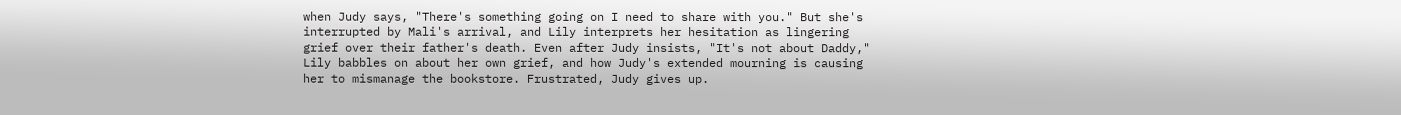when Judy says, "There's something going on I need to share with you." But she's interrupted by Mali's arrival, and Lily interprets her hesitation as lingering grief over their father's death. Even after Judy insists, "It's not about Daddy," Lily babbles on about her own grief, and how Judy's extended mourning is causing her to mismanage the bookstore. Frustrated, Judy gives up.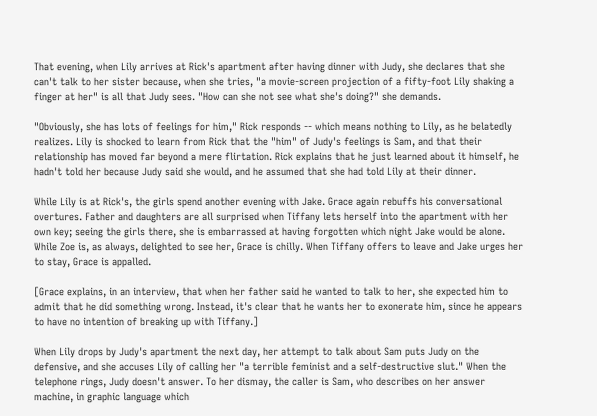That evening, when Lily arrives at Rick's apartment after having dinner with Judy, she declares that she can't talk to her sister because, when she tries, "a movie-screen projection of a fifty-foot Lily shaking a finger at her" is all that Judy sees. "How can she not see what she's doing?" she demands.

"Obviously, she has lots of feelings for him," Rick responds -- which means nothing to Lily, as he belatedly realizes. Lily is shocked to learn from Rick that the "him" of Judy's feelings is Sam, and that their relationship has moved far beyond a mere flirtation. Rick explains that he just learned about it himself, he hadn't told her because Judy said she would, and he assumed that she had told Lily at their dinner.

While Lily is at Rick's, the girls spend another evening with Jake. Grace again rebuffs his conversational overtures. Father and daughters are all surprised when Tiffany lets herself into the apartment with her own key; seeing the girls there, she is embarrassed at having forgotten which night Jake would be alone. While Zoe is, as always, delighted to see her, Grace is chilly. When Tiffany offers to leave and Jake urges her to stay, Grace is appalled.

[Grace explains, in an interview, that when her father said he wanted to talk to her, she expected him to admit that he did something wrong. Instead, it's clear that he wants her to exonerate him, since he appears to have no intention of breaking up with Tiffany.]

When Lily drops by Judy's apartment the next day, her attempt to talk about Sam puts Judy on the defensive, and she accuses Lily of calling her "a terrible feminist and a self-destructive slut." When the telephone rings, Judy doesn't answer. To her dismay, the caller is Sam, who describes on her answer machine, in graphic language which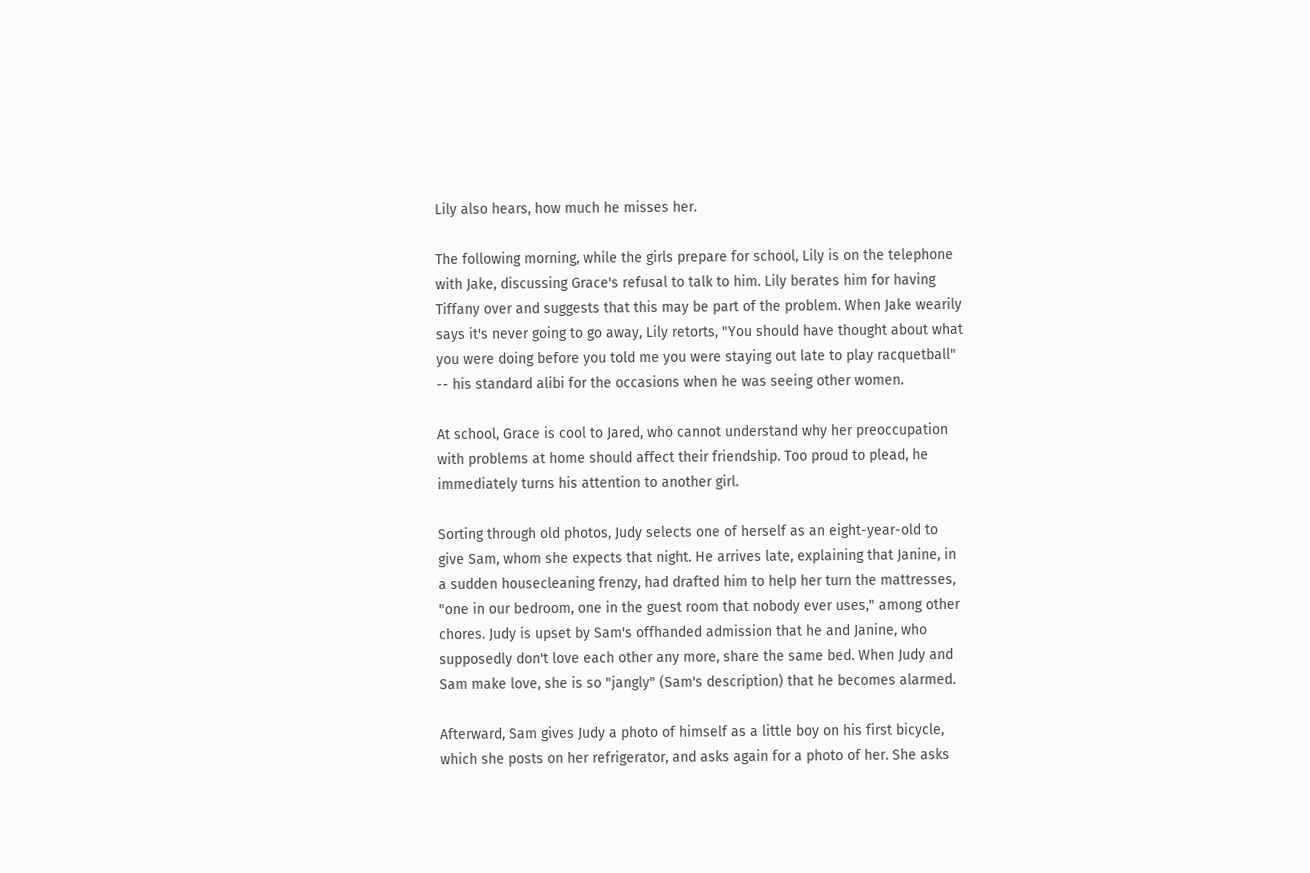Lily also hears, how much he misses her.

The following morning, while the girls prepare for school, Lily is on the telephone with Jake, discussing Grace's refusal to talk to him. Lily berates him for having Tiffany over and suggests that this may be part of the problem. When Jake wearily says it's never going to go away, Lily retorts, "You should have thought about what you were doing before you told me you were staying out late to play racquetball" -- his standard alibi for the occasions when he was seeing other women.

At school, Grace is cool to Jared, who cannot understand why her preoccupation with problems at home should affect their friendship. Too proud to plead, he immediately turns his attention to another girl.

Sorting through old photos, Judy selects one of herself as an eight-year-old to give Sam, whom she expects that night. He arrives late, explaining that Janine, in a sudden housecleaning frenzy, had drafted him to help her turn the mattresses, "one in our bedroom, one in the guest room that nobody ever uses," among other chores. Judy is upset by Sam's offhanded admission that he and Janine, who supposedly don't love each other any more, share the same bed. When Judy and Sam make love, she is so "jangly" (Sam's description) that he becomes alarmed.

Afterward, Sam gives Judy a photo of himself as a little boy on his first bicycle, which she posts on her refrigerator, and asks again for a photo of her. She asks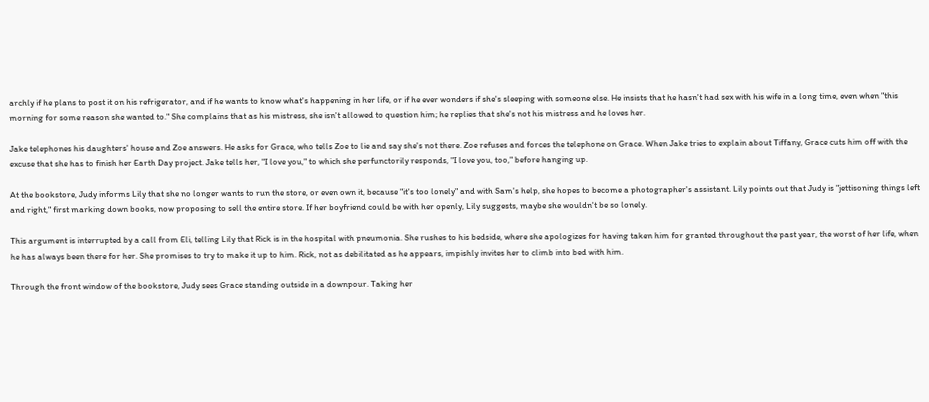archly if he plans to post it on his refrigerator, and if he wants to know what's happening in her life, or if he ever wonders if she's sleeping with someone else. He insists that he hasn't had sex with his wife in a long time, even when "this morning for some reason she wanted to." She complains that as his mistress, she isn't allowed to question him; he replies that she's not his mistress and he loves her.

Jake telephones his daughters' house and Zoe answers. He asks for Grace, who tells Zoe to lie and say she's not there. Zoe refuses and forces the telephone on Grace. When Jake tries to explain about Tiffany, Grace cuts him off with the excuse that she has to finish her Earth Day project. Jake tells her, "I love you," to which she perfunctorily responds, "I love you, too," before hanging up.

At the bookstore, Judy informs Lily that she no longer wants to run the store, or even own it, because "it's too lonely" and with Sam's help, she hopes to become a photographer's assistant. Lily points out that Judy is "jettisoning things left and right," first marking down books, now proposing to sell the entire store. If her boyfriend could be with her openly, Lily suggests, maybe she wouldn't be so lonely.

This argument is interrupted by a call from Eli, telling Lily that Rick is in the hospital with pneumonia. She rushes to his bedside, where she apologizes for having taken him for granted throughout the past year, the worst of her life, when he has always been there for her. She promises to try to make it up to him. Rick, not as debilitated as he appears, impishly invites her to climb into bed with him.

Through the front window of the bookstore, Judy sees Grace standing outside in a downpour. Taking her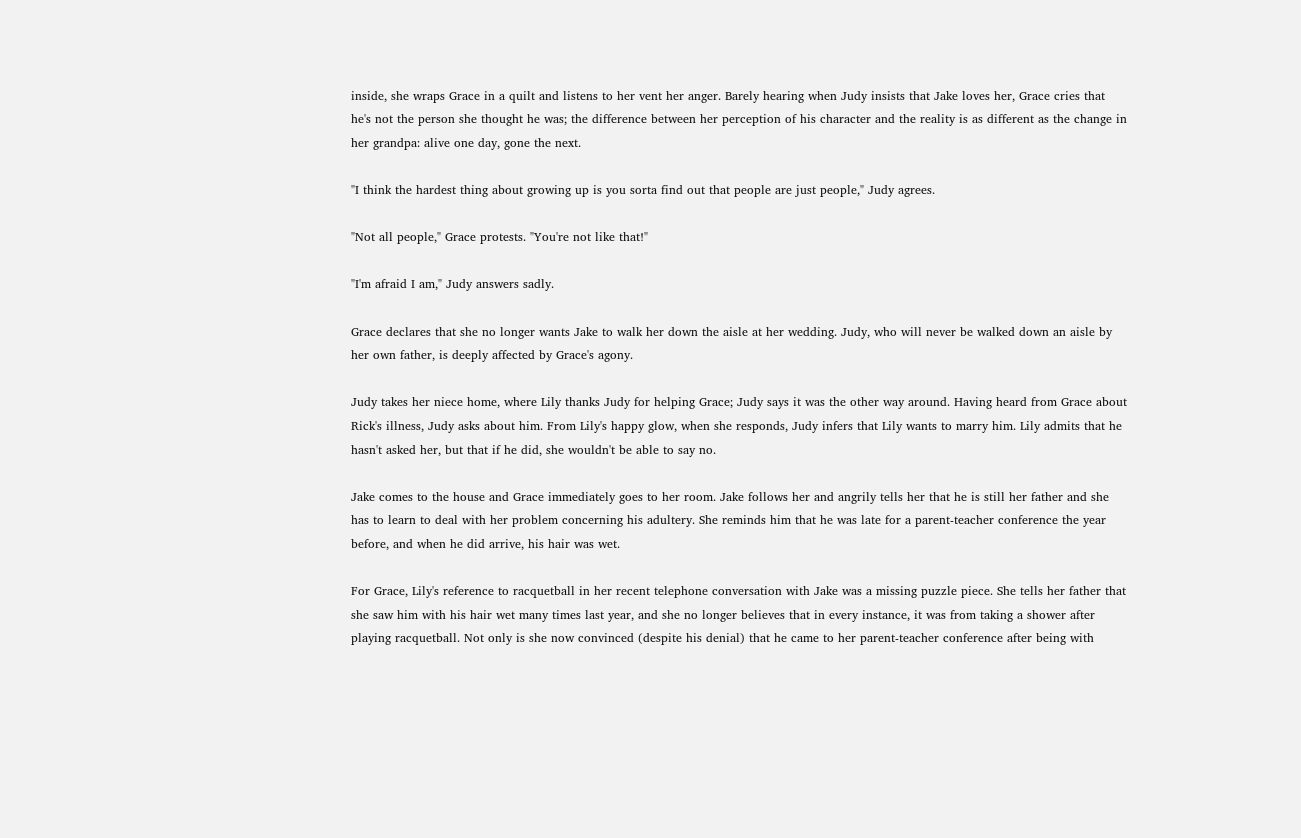inside, she wraps Grace in a quilt and listens to her vent her anger. Barely hearing when Judy insists that Jake loves her, Grace cries that he's not the person she thought he was; the difference between her perception of his character and the reality is as different as the change in her grandpa: alive one day, gone the next.

"I think the hardest thing about growing up is you sorta find out that people are just people," Judy agrees.

"Not all people," Grace protests. "You're not like that!"

"I'm afraid I am," Judy answers sadly.

Grace declares that she no longer wants Jake to walk her down the aisle at her wedding. Judy, who will never be walked down an aisle by her own father, is deeply affected by Grace's agony.

Judy takes her niece home, where Lily thanks Judy for helping Grace; Judy says it was the other way around. Having heard from Grace about Rick's illness, Judy asks about him. From Lily's happy glow, when she responds, Judy infers that Lily wants to marry him. Lily admits that he hasn't asked her, but that if he did, she wouldn't be able to say no.

Jake comes to the house and Grace immediately goes to her room. Jake follows her and angrily tells her that he is still her father and she has to learn to deal with her problem concerning his adultery. She reminds him that he was late for a parent-teacher conference the year before, and when he did arrive, his hair was wet.

For Grace, Lily's reference to racquetball in her recent telephone conversation with Jake was a missing puzzle piece. She tells her father that she saw him with his hair wet many times last year, and she no longer believes that in every instance, it was from taking a shower after playing racquetball. Not only is she now convinced (despite his denial) that he came to her parent-teacher conference after being with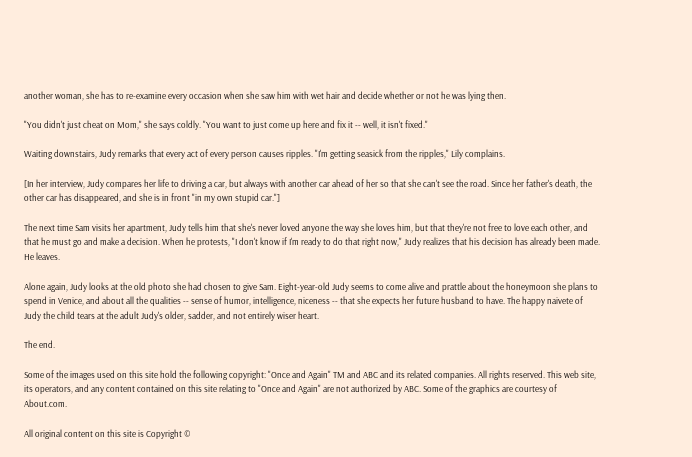another woman, she has to re-examine every occasion when she saw him with wet hair and decide whether or not he was lying then.

"You didn't just cheat on Mom," she says coldly. "You want to just come up here and fix it -- well, it isn't fixed."

Waiting downstairs, Judy remarks that every act of every person causes ripples. "I'm getting seasick from the ripples," Lily complains.

[In her interview, Judy compares her life to driving a car, but always with another car ahead of her so that she can't see the road. Since her father's death, the other car has disappeared, and she is in front "in my own stupid car."]

The next time Sam visits her apartment, Judy tells him that she's never loved anyone the way she loves him, but that they're not free to love each other, and that he must go and make a decision. When he protests, "I don't know if I'm ready to do that right now," Judy realizes that his decision has already been made. He leaves.

Alone again, Judy looks at the old photo she had chosen to give Sam. Eight-year-old Judy seems to come alive and prattle about the honeymoon she plans to spend in Venice, and about all the qualities -- sense of humor, intelligence, niceness -- that she expects her future husband to have. The happy naivete of Judy the child tears at the adult Judy's older, sadder, and not entirely wiser heart.

The end.

Some of the images used on this site hold the following copyright: "Once and Again" TM and ABC and its related companies. All rights reserved. This web site, its operators, and any content contained on this site relating to "Once and Again" are not authorized by ABC. Some of the graphics are courtesy of About.com.

All original content on this site is Copyright ©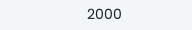2000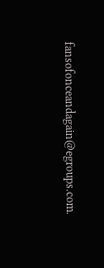fansofonceandagain@egroups.com.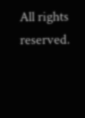All rights reserved.